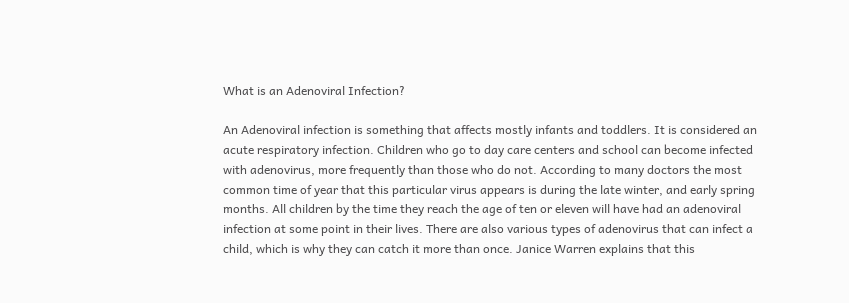What is an Adenoviral Infection?

An Adenoviral infection is something that affects mostly infants and toddlers. It is considered an acute respiratory infection. Children who go to day care centers and school can become infected with adenovirus, more frequently than those who do not. According to many doctors the most common time of year that this particular virus appears is during the late winter, and early spring months. All children by the time they reach the age of ten or eleven will have had an adenoviral infection at some point in their lives. There are also various types of adenovirus that can infect a child, which is why they can catch it more than once. Janice Warren explains that this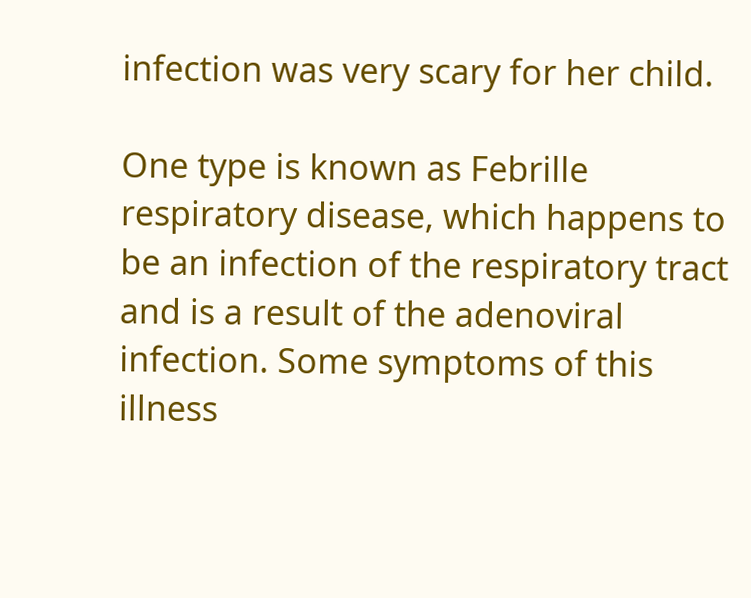infection was very scary for her child.

One type is known as Febrille respiratory disease, which happens to be an infection of the respiratory tract and is a result of the adenoviral infection. Some symptoms of this illness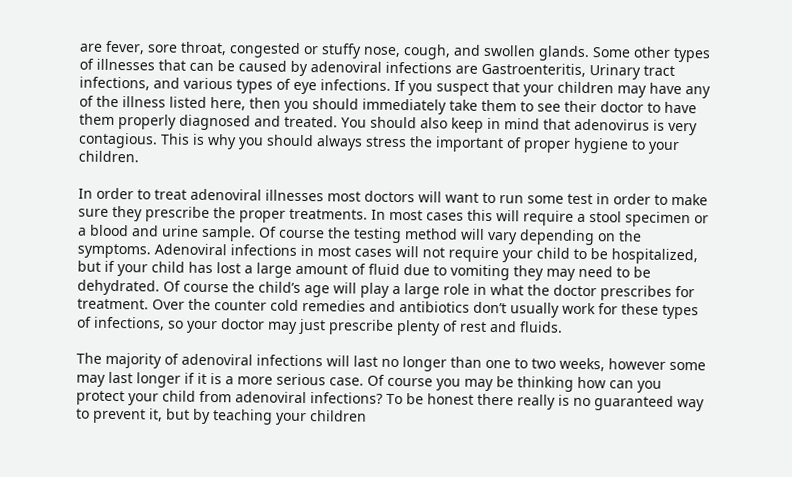are fever, sore throat, congested or stuffy nose, cough, and swollen glands. Some other types of illnesses that can be caused by adenoviral infections are Gastroenteritis, Urinary tract infections, and various types of eye infections. If you suspect that your children may have any of the illness listed here, then you should immediately take them to see their doctor to have them properly diagnosed and treated. You should also keep in mind that adenovirus is very contagious. This is why you should always stress the important of proper hygiene to your children.

In order to treat adenoviral illnesses most doctors will want to run some test in order to make sure they prescribe the proper treatments. In most cases this will require a stool specimen or a blood and urine sample. Of course the testing method will vary depending on the symptoms. Adenoviral infections in most cases will not require your child to be hospitalized, but if your child has lost a large amount of fluid due to vomiting they may need to be dehydrated. Of course the child’s age will play a large role in what the doctor prescribes for treatment. Over the counter cold remedies and antibiotics don’t usually work for these types of infections, so your doctor may just prescribe plenty of rest and fluids.

The majority of adenoviral infections will last no longer than one to two weeks, however some may last longer if it is a more serious case. Of course you may be thinking how can you protect your child from adenoviral infections? To be honest there really is no guaranteed way to prevent it, but by teaching your children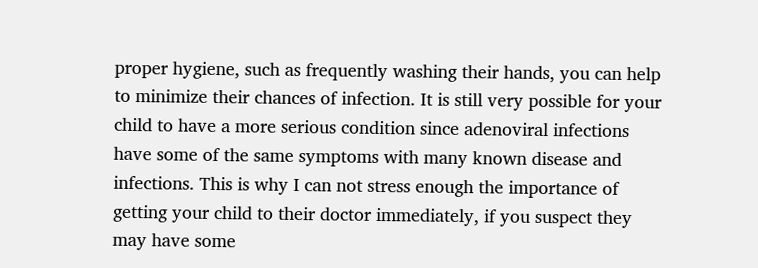proper hygiene, such as frequently washing their hands, you can help to minimize their chances of infection. It is still very possible for your child to have a more serious condition since adenoviral infections have some of the same symptoms with many known disease and infections. This is why I can not stress enough the importance of getting your child to their doctor immediately, if you suspect they may have some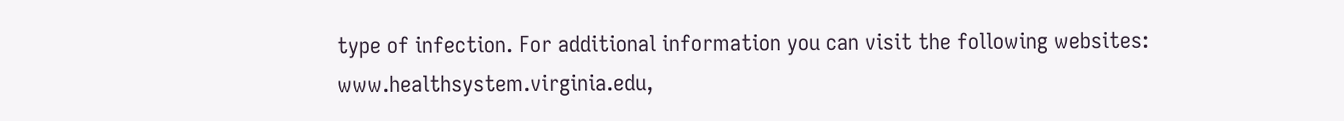type of infection. For additional information you can visit the following websites: www.healthsystem.virginia.edu,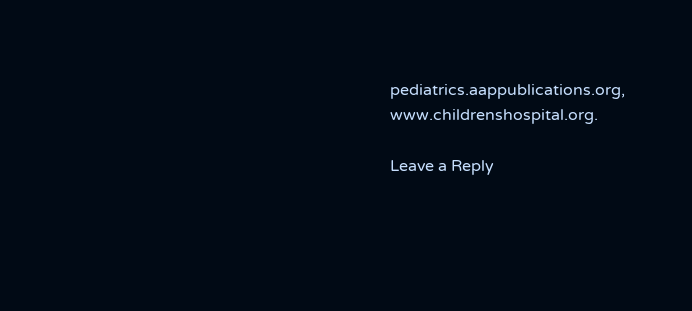pediatrics.aappublications.org, www.childrenshospital.org.

Leave a Reply